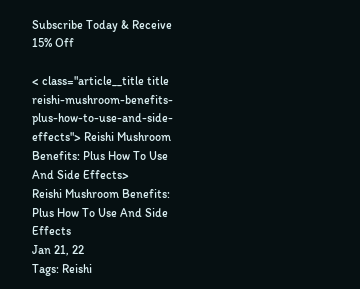Subscribe Today & Receive 15% Off

< class="article__title title reishi-mushroom-benefits-plus-how-to-use-and-side-effects"> Reishi Mushroom Benefits: Plus How To Use And Side Effects>
Reishi Mushroom Benefits: Plus How To Use And Side Effects
Jan 21, 22
Tags: Reishi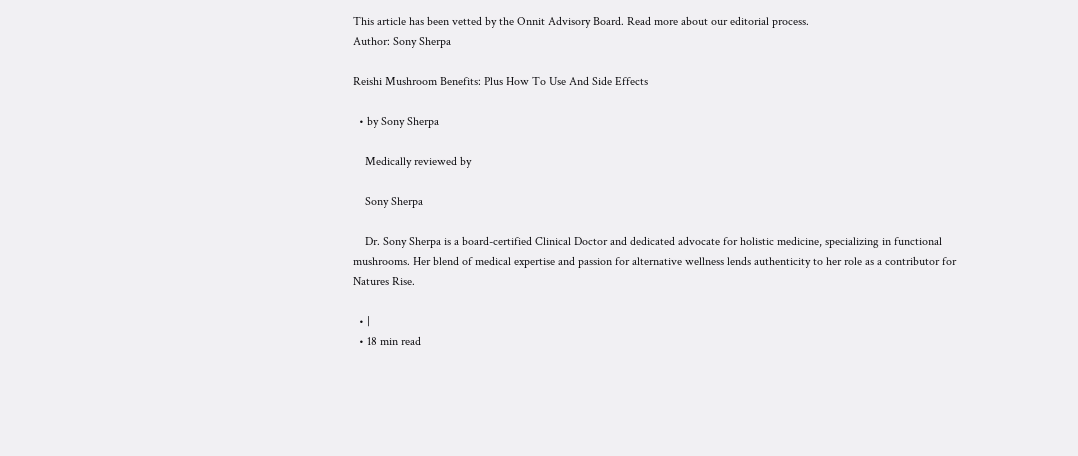This article has been vetted by the Onnit Advisory Board. Read more about our editorial process.
Author: Sony Sherpa

Reishi Mushroom Benefits: Plus How To Use And Side Effects

  • by Sony Sherpa

    Medically reviewed by

    Sony Sherpa

    Dr. Sony Sherpa is a board-certified Clinical Doctor and dedicated advocate for holistic medicine, specializing in functional mushrooms. Her blend of medical expertise and passion for alternative wellness lends authenticity to her role as a contributor for Natures Rise.

  • |
  • 18 min read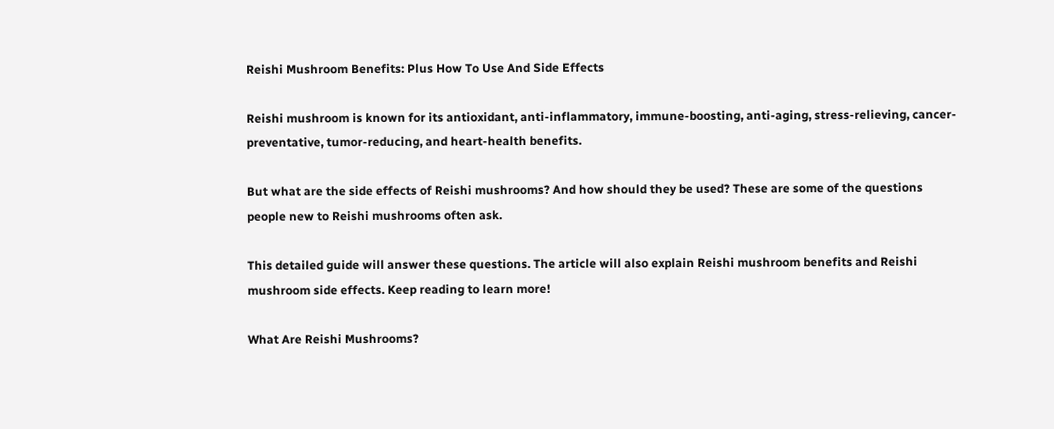Reishi Mushroom Benefits: Plus How To Use And Side Effects

Reishi mushroom is known for its antioxidant, anti-inflammatory, immune-boosting, anti-aging, stress-relieving, cancer-preventative, tumor-reducing, and heart-health benefits.

But what are the side effects of Reishi mushrooms? And how should they be used? These are some of the questions people new to Reishi mushrooms often ask.

This detailed guide will answer these questions. The article will also explain Reishi mushroom benefits and Reishi mushroom side effects. Keep reading to learn more!

What Are Reishi Mushrooms?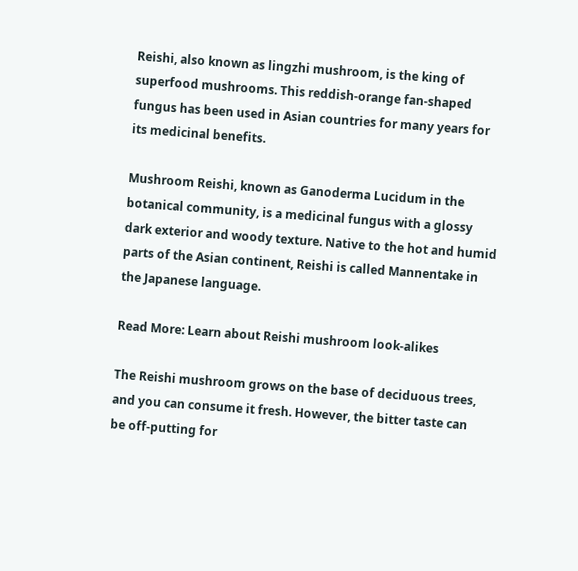Reishi, also known as lingzhi mushroom, is the king of superfood mushrooms. This reddish-orange fan-shaped fungus has been used in Asian countries for many years for its medicinal benefits.

Mushroom Reishi, known as Ganoderma Lucidum in the botanical community, is a medicinal fungus with a glossy dark exterior and woody texture. Native to the hot and humid parts of the Asian continent, Reishi is called Mannentake in the Japanese language.

Read More: Learn about Reishi mushroom look-alikes

The Reishi mushroom grows on the base of deciduous trees, and you can consume it fresh. However, the bitter taste can be off-putting for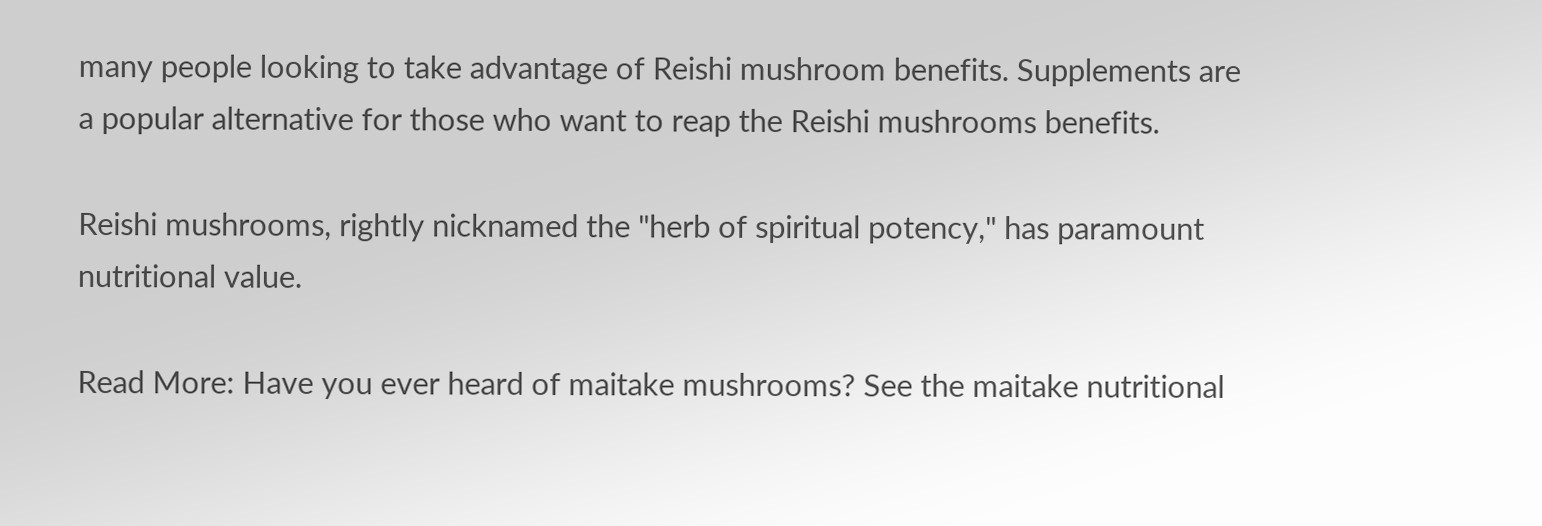many people looking to take advantage of Reishi mushroom benefits. Supplements are a popular alternative for those who want to reap the Reishi mushrooms benefits.

Reishi mushrooms, rightly nicknamed the "herb of spiritual potency," has paramount nutritional value.

Read More: Have you ever heard of maitake mushrooms? See the maitake nutritional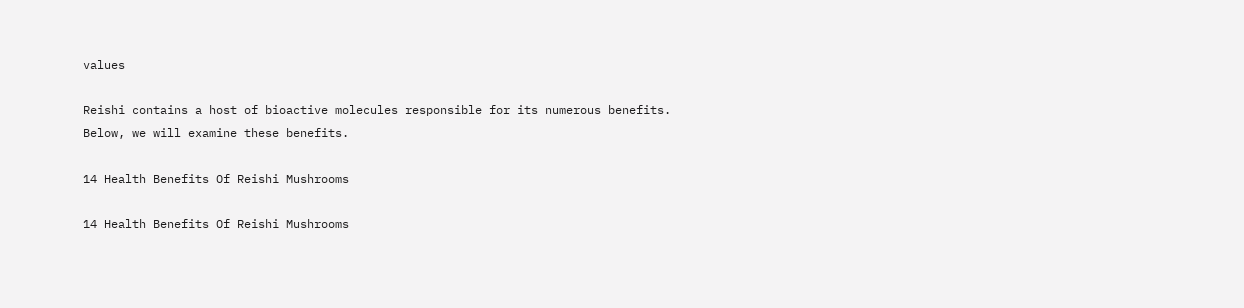values

Reishi contains a host of bioactive molecules responsible for its numerous benefits. Below, we will examine these benefits.

14 Health Benefits Of Reishi Mushrooms

14 Health Benefits Of Reishi Mushrooms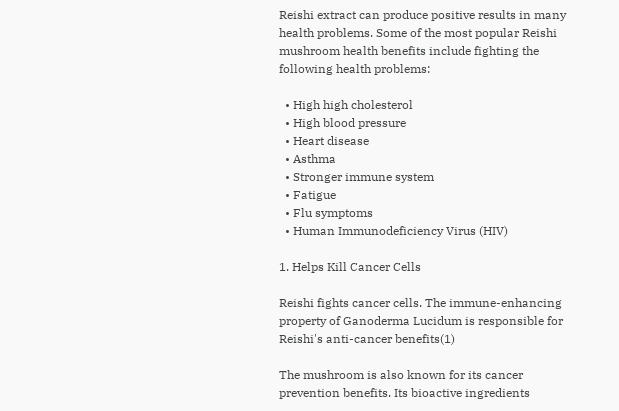Reishi extract can produce positive results in many health problems. Some of the most popular Reishi mushroom health benefits include fighting the following health problems:

  • High high cholesterol
  • High blood pressure
  • Heart disease
  • Asthma
  • Stronger immune system
  • Fatigue
  • Flu symptoms
  • Human Immunodeficiency Virus (HIV)

1. Helps Kill Cancer Cells

Reishi fights cancer cells. The immune-enhancing property of Ganoderma Lucidum is responsible for Reishi's anti-cancer benefits(1)

The mushroom is also known for its cancer prevention benefits. Its bioactive ingredients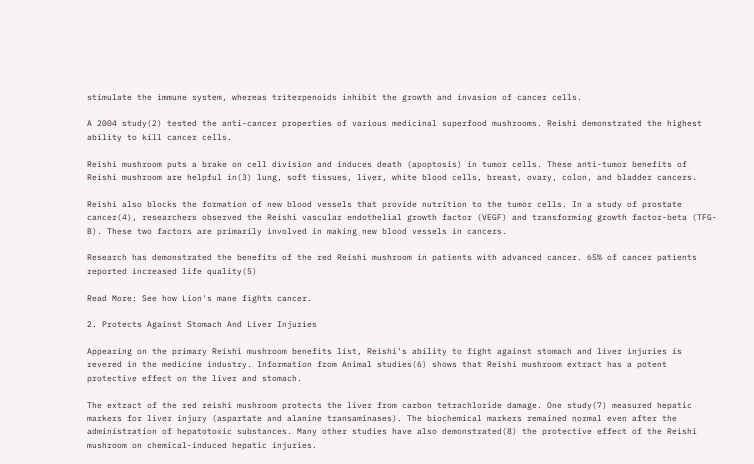stimulate the immune system, whereas triterpenoids inhibit the growth and invasion of cancer cells.

A 2004 study(2) tested the anti-cancer properties of various medicinal superfood mushrooms. Reishi demonstrated the highest ability to kill cancer cells.

Reishi mushroom puts a brake on cell division and induces death (apoptosis) in tumor cells. These anti-tumor benefits of Reishi mushroom are helpful in(3) lung, soft tissues, liver, white blood cells, breast, ovary, colon, and bladder cancers.

Reishi also blocks the formation of new blood vessels that provide nutrition to the tumor cells. In a study of prostate cancer(4), researchers observed the Reishi vascular endothelial growth factor (VEGF) and transforming growth factor-beta (TFG-B). These two factors are primarily involved in making new blood vessels in cancers.

Research has demonstrated the benefits of the red Reishi mushroom in patients with advanced cancer. 65% of cancer patients reported increased life quality(5)

Read More: See how Lion's mane fights cancer.

2. Protects Against Stomach And Liver Injuries

Appearing on the primary Reishi mushroom benefits list, Reishi's ability to fight against stomach and liver injuries is revered in the medicine industry. Information from Animal studies(6) shows that Reishi mushroom extract has a potent protective effect on the liver and stomach.

The extract of the red reishi mushroom protects the liver from carbon tetrachloride damage. One study(7) measured hepatic markers for liver injury (aspartate and alanine transaminases). The biochemical markers remained normal even after the administration of hepatotoxic substances. Many other studies have also demonstrated(8) the protective effect of the Reishi mushroom on chemical-induced hepatic injuries.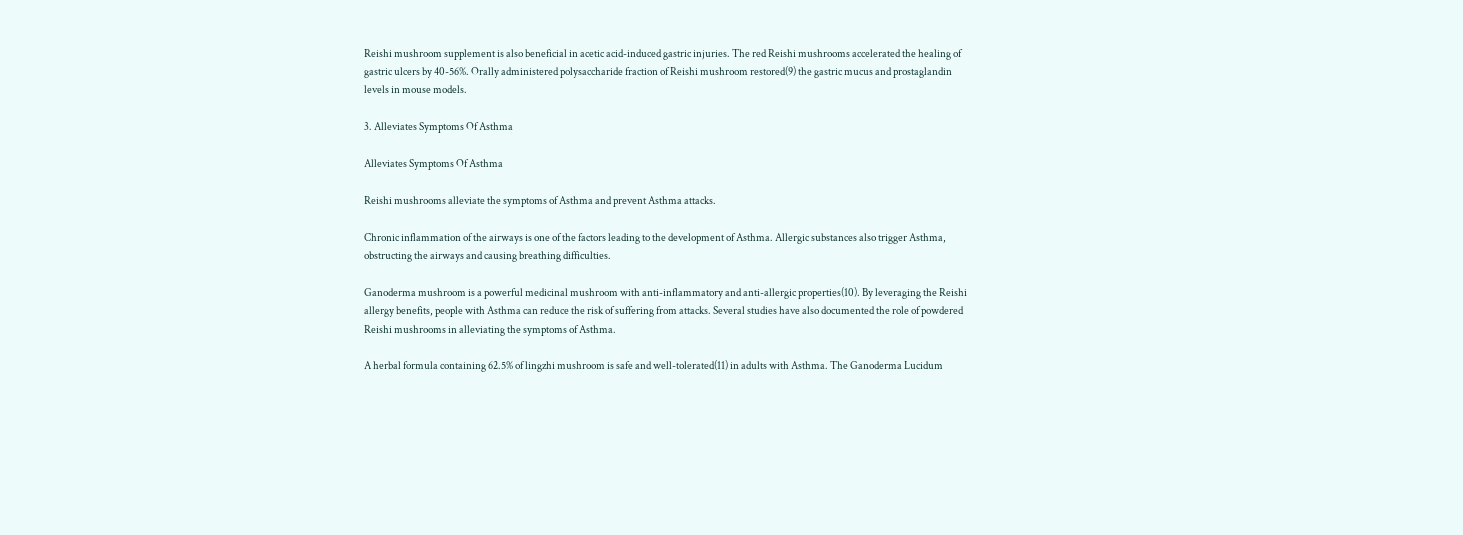Reishi mushroom supplement is also beneficial in acetic acid-induced gastric injuries. The red Reishi mushrooms accelerated the healing of gastric ulcers by 40-56%. Orally administered polysaccharide fraction of Reishi mushroom restored(9) the gastric mucus and prostaglandin levels in mouse models.

3. Alleviates Symptoms Of Asthma

Alleviates Symptoms Of Asthma

Reishi mushrooms alleviate the symptoms of Asthma and prevent Asthma attacks.

Chronic inflammation of the airways is one of the factors leading to the development of Asthma. Allergic substances also trigger Asthma, obstructing the airways and causing breathing difficulties.

Ganoderma mushroom is a powerful medicinal mushroom with anti-inflammatory and anti-allergic properties(10). By leveraging the Reishi allergy benefits, people with Asthma can reduce the risk of suffering from attacks. Several studies have also documented the role of powdered Reishi mushrooms in alleviating the symptoms of Asthma.

A herbal formula containing 62.5% of lingzhi mushroom is safe and well-tolerated(11) in adults with Asthma. The Ganoderma Lucidum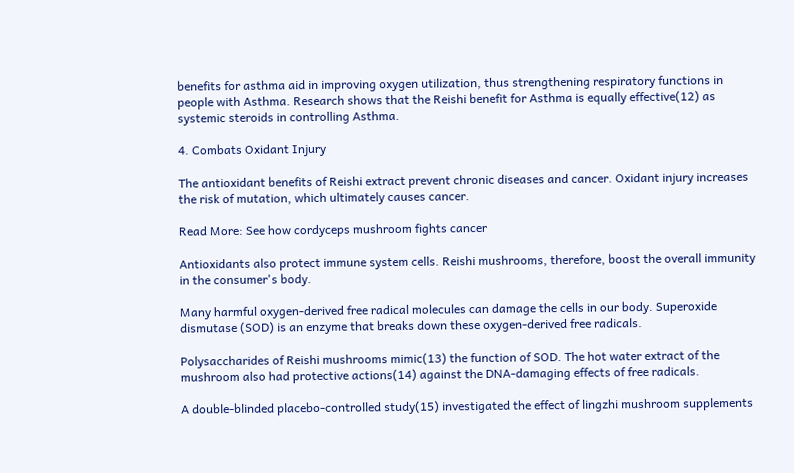benefits for asthma aid in improving oxygen utilization, thus strengthening respiratory functions in people with Asthma. Research shows that the Reishi benefit for Asthma is equally effective(12) as systemic steroids in controlling Asthma.

4. Combats Oxidant Injury

The antioxidant benefits of Reishi extract prevent chronic diseases and cancer. Oxidant injury increases the risk of mutation, which ultimately causes cancer.

Read More: See how cordyceps mushroom fights cancer

Antioxidants also protect immune system cells. Reishi mushrooms, therefore, boost the overall immunity in the consumer's body.

Many harmful oxygen-derived free radical molecules can damage the cells in our body. Superoxide dismutase (SOD) is an enzyme that breaks down these oxygen-derived free radicals.

Polysaccharides of Reishi mushrooms mimic(13) the function of SOD. The hot water extract of the mushroom also had protective actions(14) against the DNA-damaging effects of free radicals.

A double-blinded placebo-controlled study(15) investigated the effect of lingzhi mushroom supplements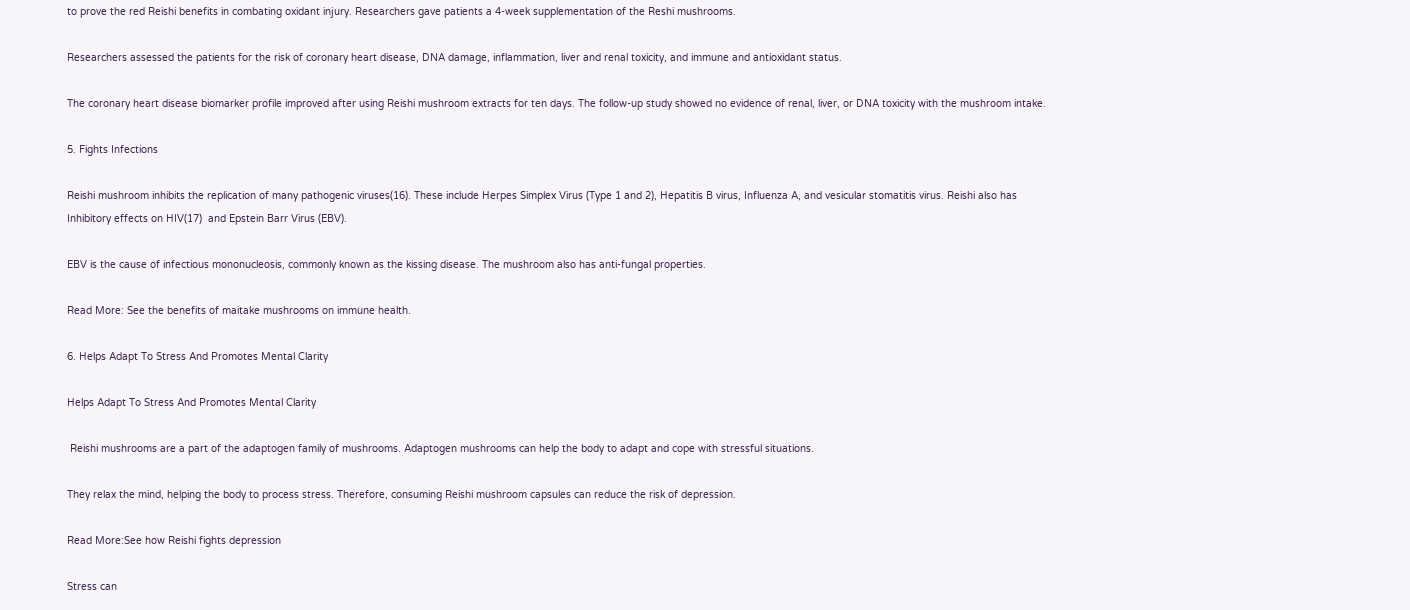to prove the red Reishi benefits in combating oxidant injury. Researchers gave patients a 4-week supplementation of the Reshi mushrooms.

Researchers assessed the patients for the risk of coronary heart disease, DNA damage, inflammation, liver and renal toxicity, and immune and antioxidant status.

The coronary heart disease biomarker profile improved after using Reishi mushroom extracts for ten days. The follow-up study showed no evidence of renal, liver, or DNA toxicity with the mushroom intake.

5. Fights Infections

Reishi mushroom inhibits the replication of many pathogenic viruses(16). These include Herpes Simplex Virus (Type 1 and 2), Hepatitis B virus, Influenza A, and vesicular stomatitis virus. Reishi also has Inhibitory effects on HIV(17)  and Epstein Barr Virus (EBV).

EBV is the cause of infectious mononucleosis, commonly known as the kissing disease. The mushroom also has anti-fungal properties.

Read More: See the benefits of maitake mushrooms on immune health.

6. Helps Adapt To Stress And Promotes Mental Clarity

Helps Adapt To Stress And Promotes Mental Clarity

 Reishi mushrooms are a part of the adaptogen family of mushrooms. Adaptogen mushrooms can help the body to adapt and cope with stressful situations.

They relax the mind, helping the body to process stress. Therefore, consuming Reishi mushroom capsules can reduce the risk of depression.

Read More:See how Reishi fights depression

Stress can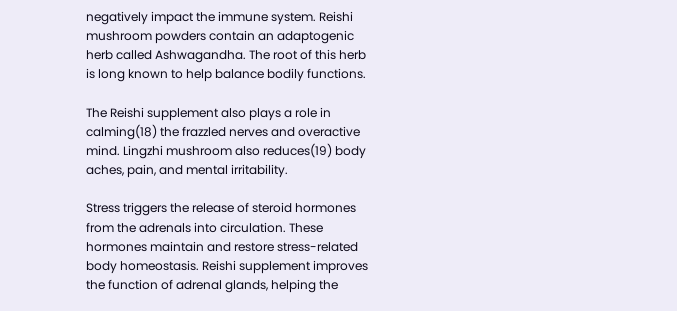negatively impact the immune system. Reishi mushroom powders contain an adaptogenic herb called Ashwagandha. The root of this herb is long known to help balance bodily functions.

The Reishi supplement also plays a role in calming(18) the frazzled nerves and overactive mind. Lingzhi mushroom also reduces(19) body aches, pain, and mental irritability.

Stress triggers the release of steroid hormones from the adrenals into circulation. These hormones maintain and restore stress-related body homeostasis. Reishi supplement improves the function of adrenal glands, helping the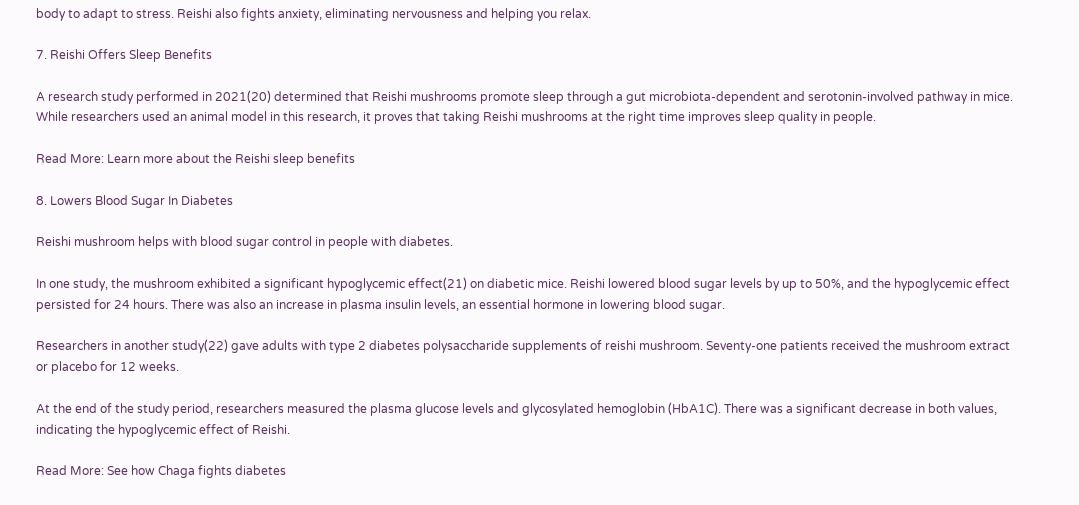body to adapt to stress. Reishi also fights anxiety, eliminating nervousness and helping you relax.

7. Reishi Offers Sleep Benefits

A research study performed in 2021(20) determined that Reishi mushrooms promote sleep through a gut microbiota-dependent and serotonin-involved pathway in mice. While researchers used an animal model in this research, it proves that taking Reishi mushrooms at the right time improves sleep quality in people.

Read More: Learn more about the Reishi sleep benefits

8. Lowers Blood Sugar In Diabetes

Reishi mushroom helps with blood sugar control in people with diabetes.

In one study, the mushroom exhibited a significant hypoglycemic effect(21) on diabetic mice. Reishi lowered blood sugar levels by up to 50%, and the hypoglycemic effect persisted for 24 hours. There was also an increase in plasma insulin levels, an essential hormone in lowering blood sugar.

Researchers in another study(22) gave adults with type 2 diabetes polysaccharide supplements of reishi mushroom. Seventy-one patients received the mushroom extract or placebo for 12 weeks.

At the end of the study period, researchers measured the plasma glucose levels and glycosylated hemoglobin (HbA1C). There was a significant decrease in both values, indicating the hypoglycemic effect of Reishi.

Read More: See how Chaga fights diabetes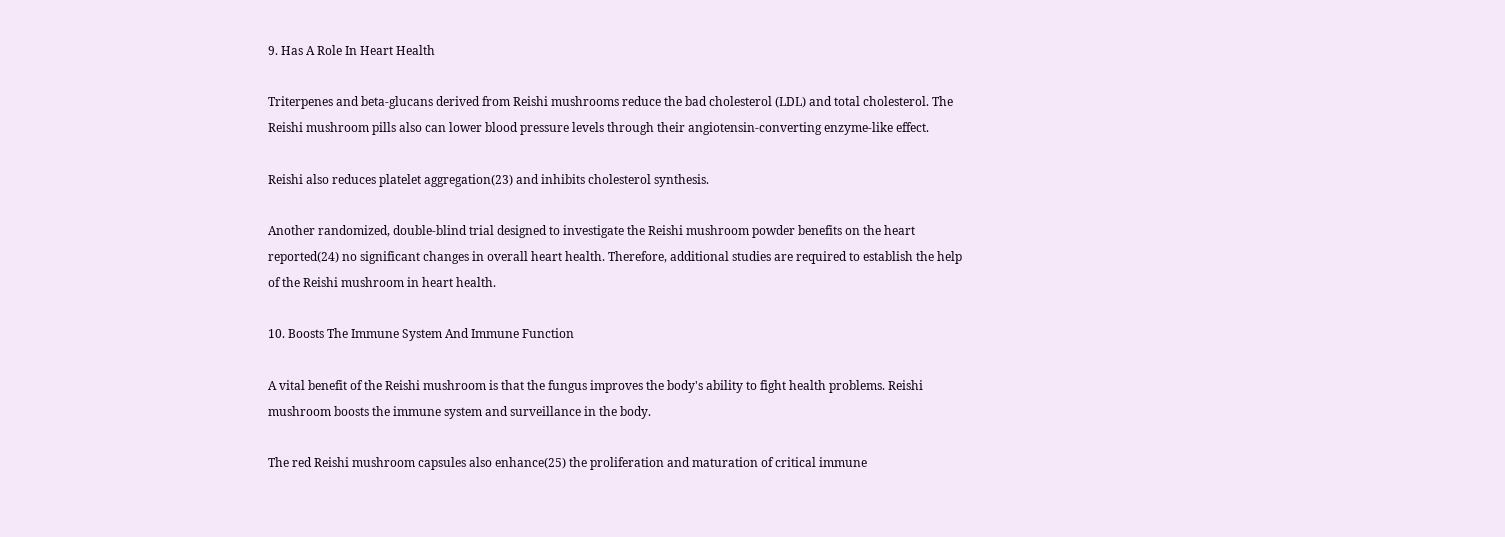9. Has A Role In Heart Health

Triterpenes and beta-glucans derived from Reishi mushrooms reduce the bad cholesterol (LDL) and total cholesterol. The Reishi mushroom pills also can lower blood pressure levels through their angiotensin-converting enzyme-like effect.

Reishi also reduces platelet aggregation(23) and inhibits cholesterol synthesis.

Another randomized, double-blind trial designed to investigate the Reishi mushroom powder benefits on the heart reported(24) no significant changes in overall heart health. Therefore, additional studies are required to establish the help of the Reishi mushroom in heart health.

10. Boosts The Immune System And Immune Function

A vital benefit of the Reishi mushroom is that the fungus improves the body's ability to fight health problems. Reishi mushroom boosts the immune system and surveillance in the body.

The red Reishi mushroom capsules also enhance(25) the proliferation and maturation of critical immune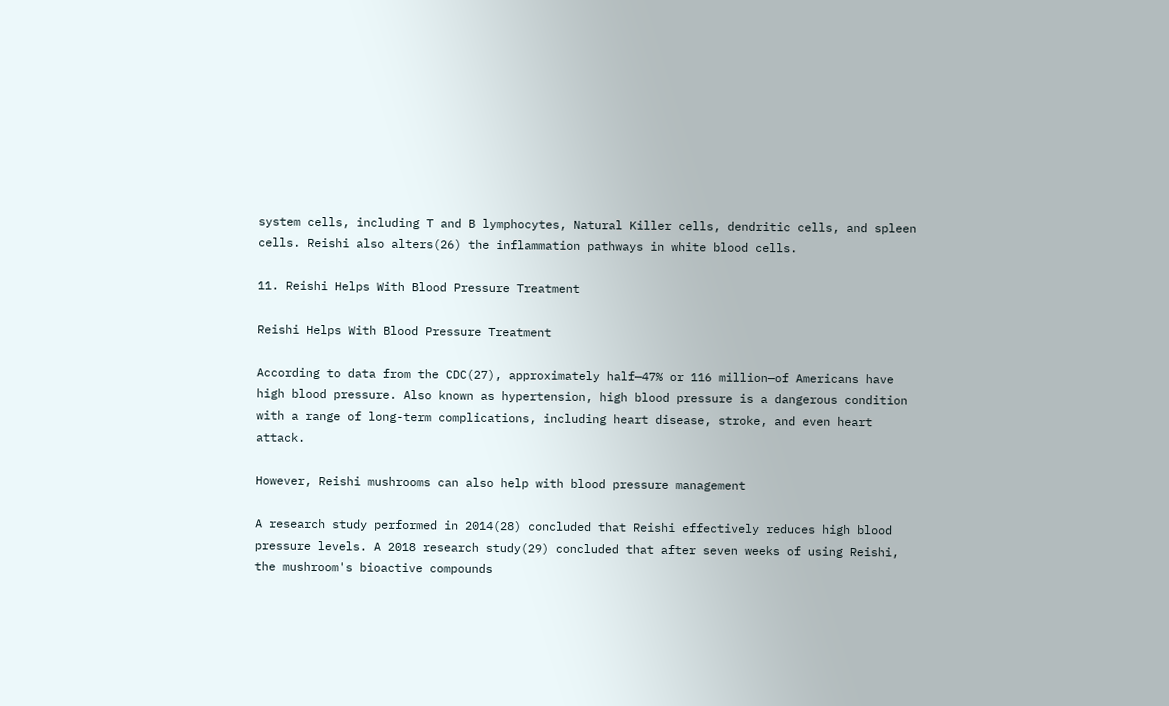system cells, including T and B lymphocytes, Natural Killer cells, dendritic cells, and spleen cells. Reishi also alters(26) the inflammation pathways in white blood cells.

11. Reishi Helps With Blood Pressure Treatment

Reishi Helps With Blood Pressure Treatment

According to data from the CDC(27), approximately half—47% or 116 million—of Americans have high blood pressure. Also known as hypertension, high blood pressure is a dangerous condition with a range of long-term complications, including heart disease, stroke, and even heart attack.

However, Reishi mushrooms can also help with blood pressure management

A research study performed in 2014(28) concluded that Reishi effectively reduces high blood pressure levels. A 2018 research study(29) concluded that after seven weeks of using Reishi, the mushroom's bioactive compounds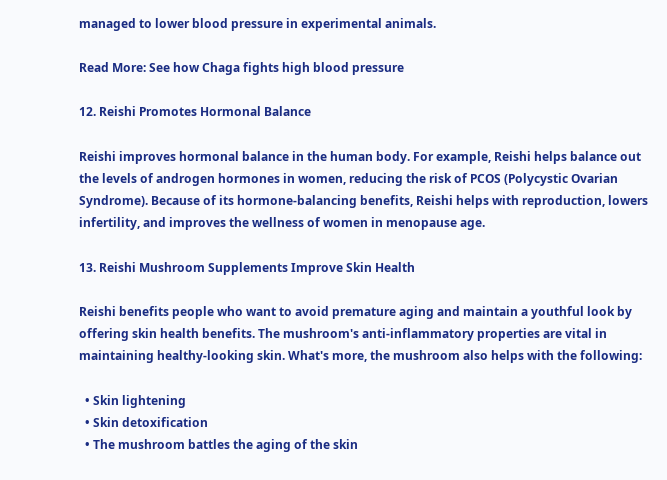managed to lower blood pressure in experimental animals.

Read More: See how Chaga fights high blood pressure

12. Reishi Promotes Hormonal Balance

Reishi improves hormonal balance in the human body. For example, Reishi helps balance out the levels of androgen hormones in women, reducing the risk of PCOS (Polycystic Ovarian Syndrome). Because of its hormone-balancing benefits, Reishi helps with reproduction, lowers infertility, and improves the wellness of women in menopause age.

13. Reishi Mushroom Supplements Improve Skin Health

Reishi benefits people who want to avoid premature aging and maintain a youthful look by offering skin health benefits. The mushroom's anti-inflammatory properties are vital in maintaining healthy-looking skin. What's more, the mushroom also helps with the following:

  • Skin lightening
  • Skin detoxification
  • The mushroom battles the aging of the skin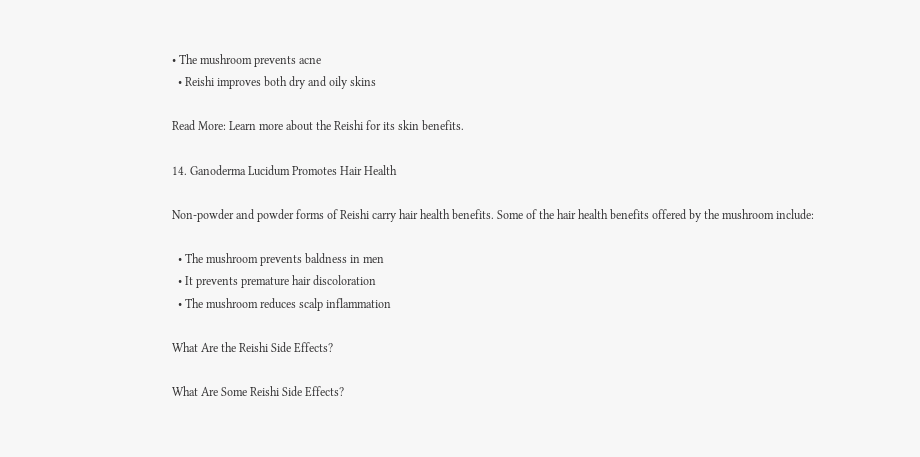• The mushroom prevents acne
  • Reishi improves both dry and oily skins

Read More: Learn more about the Reishi for its skin benefits.

14. Ganoderma Lucidum Promotes Hair Health

Non-powder and powder forms of Reishi carry hair health benefits. Some of the hair health benefits offered by the mushroom include:

  • The mushroom prevents baldness in men
  • It prevents premature hair discoloration
  • The mushroom reduces scalp inflammation

What Are the Reishi Side Effects?

What Are Some Reishi Side Effects?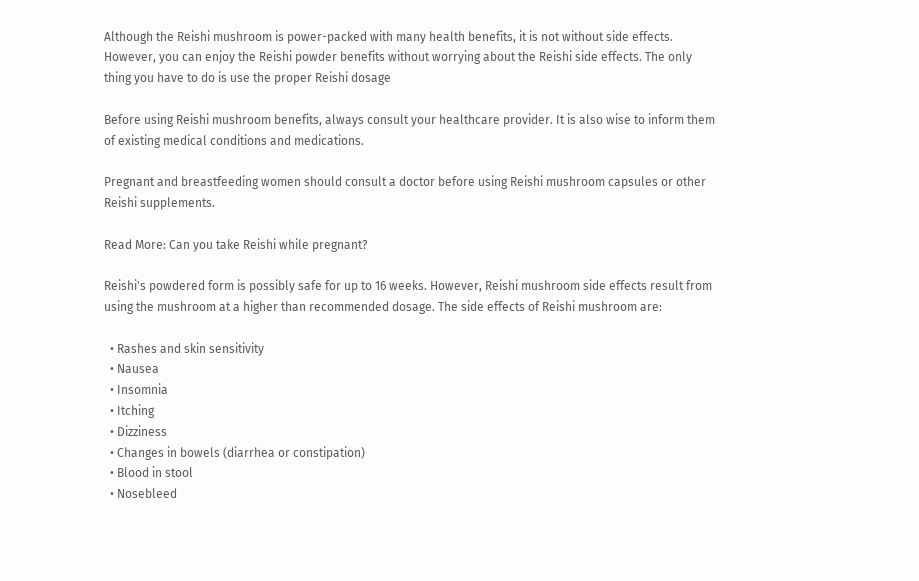Although the Reishi mushroom is power-packed with many health benefits, it is not without side effects. However, you can enjoy the Reishi powder benefits without worrying about the Reishi side effects. The only thing you have to do is use the proper Reishi dosage

Before using Reishi mushroom benefits, always consult your healthcare provider. It is also wise to inform them of existing medical conditions and medications.

Pregnant and breastfeeding women should consult a doctor before using Reishi mushroom capsules or other Reishi supplements.

Read More: Can you take Reishi while pregnant?

Reishi's powdered form is possibly safe for up to 16 weeks. However, Reishi mushroom side effects result from using the mushroom at a higher than recommended dosage. The side effects of Reishi mushroom are:

  • Rashes and skin sensitivity
  • Nausea
  • Insomnia
  • Itching
  • Dizziness
  • Changes in bowels (diarrhea or constipation)
  • Blood in stool
  • Nosebleed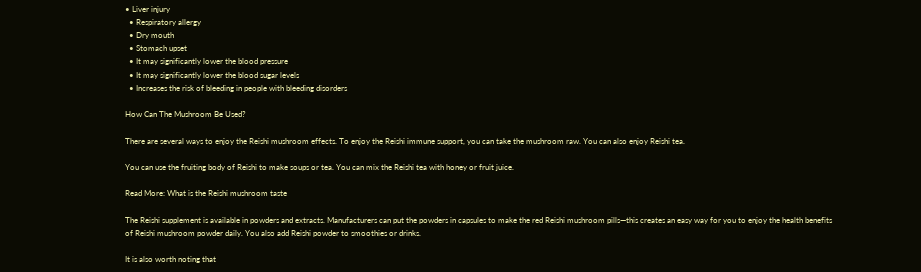• Liver injury
  • Respiratory allergy
  • Dry mouth
  • Stomach upset
  • It may significantly lower the blood pressure
  • It may significantly lower the blood sugar levels
  • Increases the risk of bleeding in people with bleeding disorders

How Can The Mushroom Be Used?

There are several ways to enjoy the Reishi mushroom effects. To enjoy the Reishi immune support, you can take the mushroom raw. You can also enjoy Reishi tea.

You can use the fruiting body of Reishi to make soups or tea. You can mix the Reishi tea with honey or fruit juice.

Read More: What is the Reishi mushroom taste

The Reishi supplement is available in powders and extracts. Manufacturers can put the powders in capsules to make the red Reishi mushroom pills—this creates an easy way for you to enjoy the health benefits of Reishi mushroom powder daily. You also add Reishi powder to smoothies or drinks.

It is also worth noting that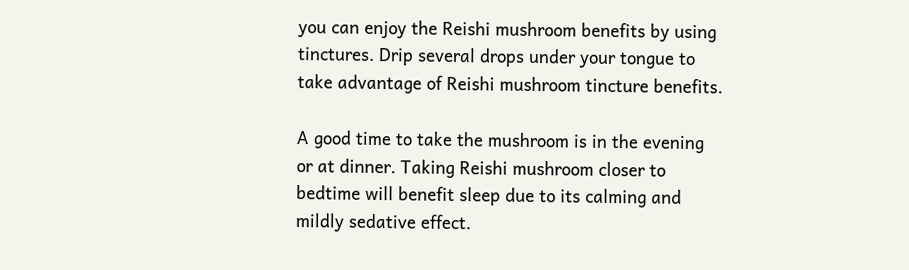you can enjoy the Reishi mushroom benefits by using tinctures. Drip several drops under your tongue to take advantage of Reishi mushroom tincture benefits.

A good time to take the mushroom is in the evening or at dinner. Taking Reishi mushroom closer to bedtime will benefit sleep due to its calming and mildly sedative effect.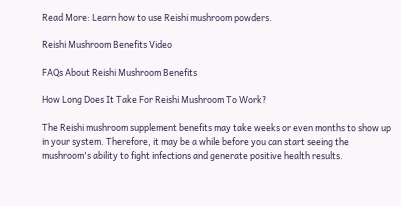Read More: Learn how to use Reishi mushroom powders.

Reishi Mushroom Benefits Video

FAQs About Reishi Mushroom Benefits

How Long Does It Take For Reishi Mushroom To Work?

The Reishi mushroom supplement benefits may take weeks or even months to show up in your system. Therefore, it may be a while before you can start seeing the mushroom's ability to fight infections and generate positive health results.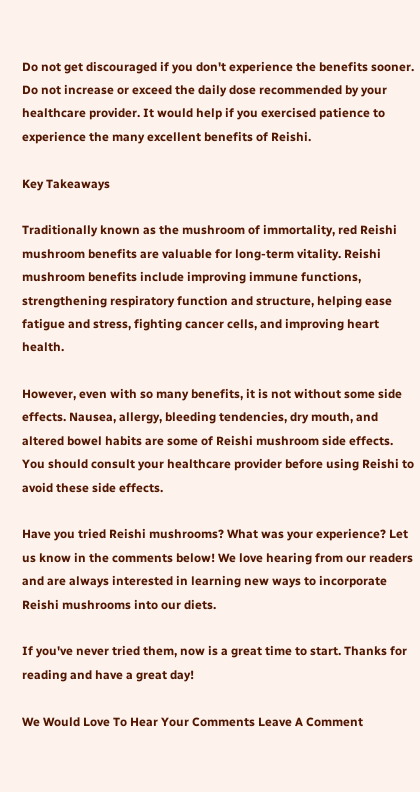Do not get discouraged if you don't experience the benefits sooner. Do not increase or exceed the daily dose recommended by your healthcare provider. It would help if you exercised patience to experience the many excellent benefits of Reishi.

Key Takeaways

Traditionally known as the mushroom of immortality, red Reishi mushroom benefits are valuable for long-term vitality. Reishi mushroom benefits include improving immune functions, strengthening respiratory function and structure, helping ease fatigue and stress, fighting cancer cells, and improving heart health.

However, even with so many benefits, it is not without some side effects. Nausea, allergy, bleeding tendencies, dry mouth, and altered bowel habits are some of Reishi mushroom side effects. You should consult your healthcare provider before using Reishi to avoid these side effects.

Have you tried Reishi mushrooms? What was your experience? Let us know in the comments below! We love hearing from our readers and are always interested in learning new ways to incorporate Reishi mushrooms into our diets.

If you've never tried them, now is a great time to start. Thanks for reading and have a great day!

We Would Love To Hear Your Comments Leave A Comment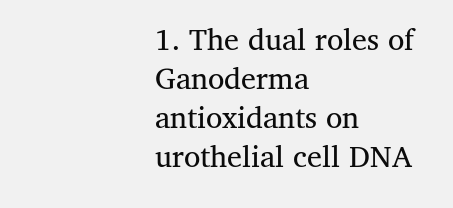1. The dual roles of Ganoderma antioxidants on urothelial cell DNA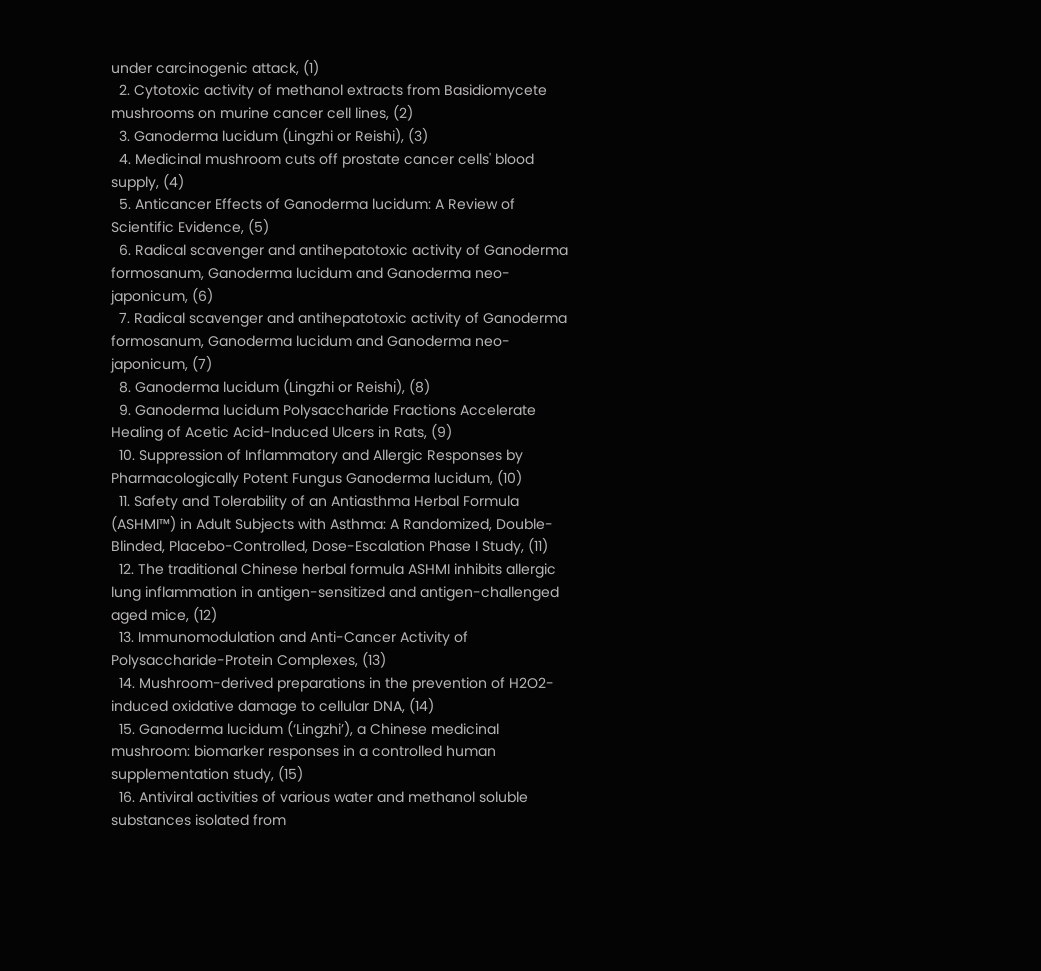under carcinogenic attack, (1)
  2. Cytotoxic activity of methanol extracts from Basidiomycete mushrooms on murine cancer cell lines, (2)
  3. Ganoderma lucidum (Lingzhi or Reishi), (3)
  4. Medicinal mushroom cuts off prostate cancer cells' blood supply, (4)
  5. Anticancer Effects of Ganoderma lucidum: A Review of Scientific Evidence, (5)
  6. Radical scavenger and antihepatotoxic activity of Ganoderma formosanum, Ganoderma lucidum and Ganoderma neo-japonicum, (6)
  7. Radical scavenger and antihepatotoxic activity of Ganoderma formosanum, Ganoderma lucidum and Ganoderma neo-japonicum, (7)
  8. Ganoderma lucidum (Lingzhi or Reishi), (8)
  9. Ganoderma lucidum Polysaccharide Fractions Accelerate Healing of Acetic Acid-Induced Ulcers in Rats, (9)
  10. Suppression of Inflammatory and Allergic Responses by Pharmacologically Potent Fungus Ganoderma lucidum, (10)
  11. Safety and Tolerability of an Antiasthma Herbal Formula (ASHMI™) in Adult Subjects with Asthma: A Randomized, Double-Blinded, Placebo-Controlled, Dose-Escalation Phase I Study, (11)
  12. The traditional Chinese herbal formula ASHMI inhibits allergic lung inflammation in antigen-sensitized and antigen-challenged aged mice, (12)
  13. Immunomodulation and Anti-Cancer Activity of Polysaccharide-Protein Complexes, (13)
  14. Mushroom-derived preparations in the prevention of H2O2-induced oxidative damage to cellular DNA, (14)
  15. Ganoderma lucidum (‘Lingzhi’), a Chinese medicinal mushroom: biomarker responses in a controlled human supplementation study, (15)
  16. Antiviral activities of various water and methanol soluble substances isolated from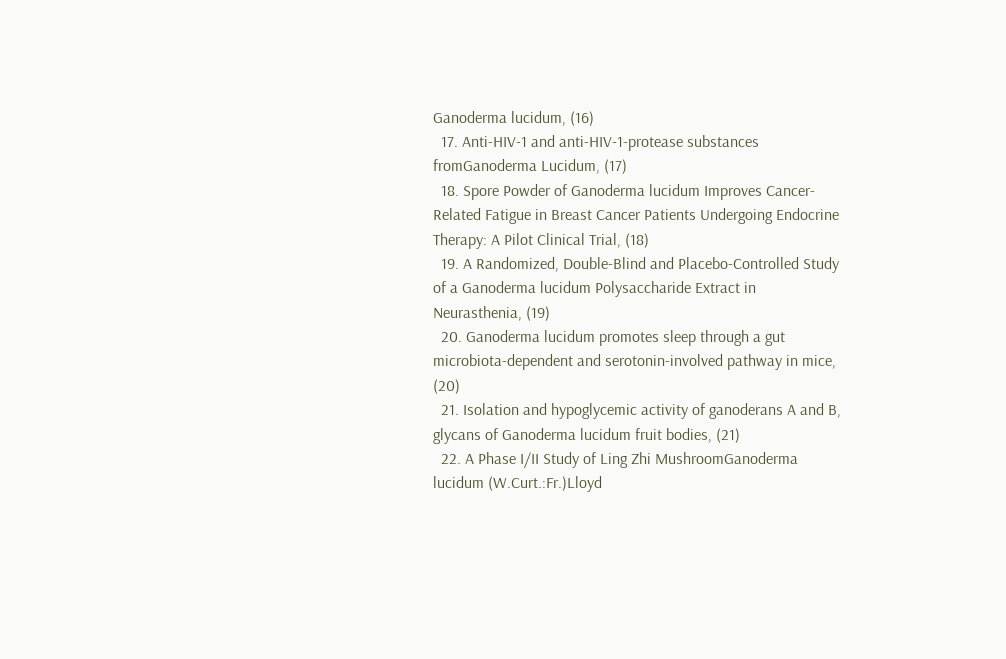Ganoderma lucidum, (16)
  17. Anti-HIV-1 and anti-HIV-1-protease substances fromGanoderma Lucidum, (17)
  18. Spore Powder of Ganoderma lucidum Improves Cancer-Related Fatigue in Breast Cancer Patients Undergoing Endocrine Therapy: A Pilot Clinical Trial, (18)
  19. A Randomized, Double-Blind and Placebo-Controlled Study of a Ganoderma lucidum Polysaccharide Extract in Neurasthenia, (19)
  20. Ganoderma lucidum promotes sleep through a gut microbiota-dependent and serotonin-involved pathway in mice, (20)
  21. Isolation and hypoglycemic activity of ganoderans A and B, glycans of Ganoderma lucidum fruit bodies, (21)
  22. A Phase I/II Study of Ling Zhi MushroomGanoderma lucidum (W.Curt.:Fr.)Lloyd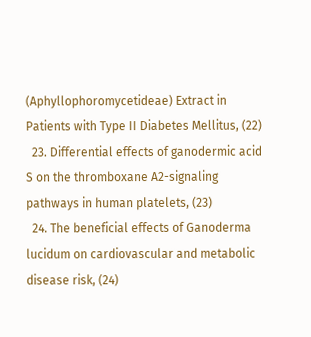(Aphyllophoromycetideae) Extract in Patients with Type II Diabetes Mellitus, (22)
  23. Differential effects of ganodermic acid S on the thromboxane A2-signaling pathways in human platelets, (23)
  24. The beneficial effects of Ganoderma lucidum on cardiovascular and metabolic disease risk, (24)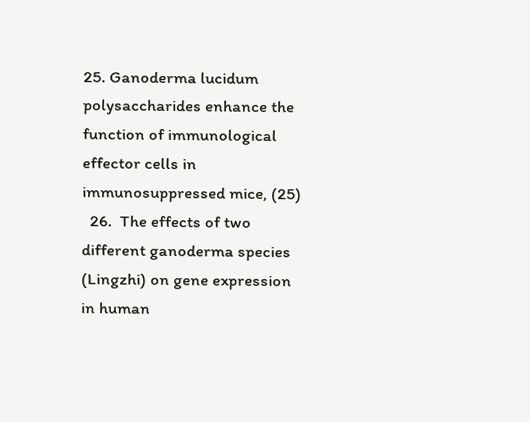25. Ganoderma lucidum polysaccharides enhance the function of immunological effector cells in immunosuppressed mice, (25)
  26.  The effects of two different ganoderma species (Lingzhi) on gene expression in human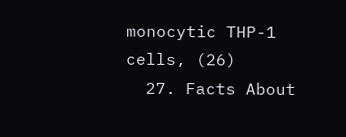monocytic THP-1 cells, (26)
  27. Facts About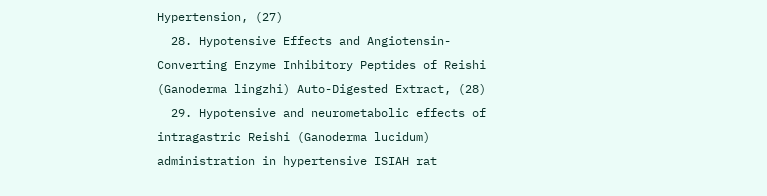Hypertension, (27)
  28. Hypotensive Effects and Angiotensin-Converting Enzyme Inhibitory Peptides of Reishi (Ganoderma lingzhi) Auto-Digested Extract, (28)
  29. Hypotensive and neurometabolic effects of intragastric Reishi (Ganoderma lucidum) administration in hypertensive ISIAH rat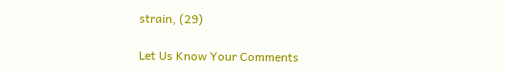strain, (29)

Let Us Know Your Comments